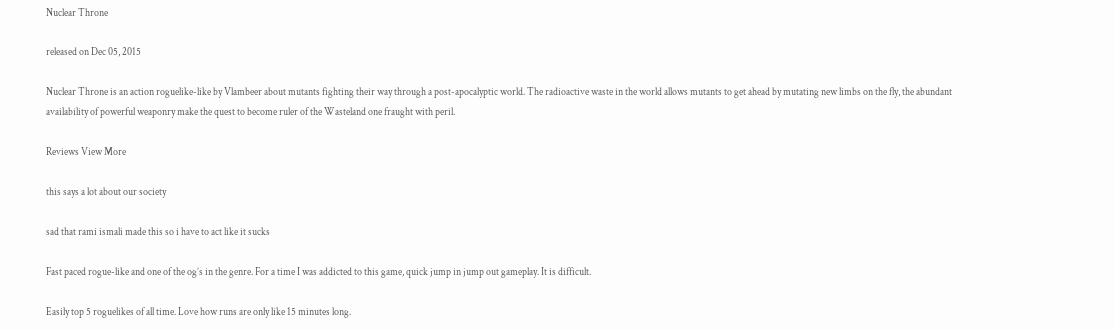Nuclear Throne

released on Dec 05, 2015

Nuclear Throne is an action roguelike-like by Vlambeer about mutants fighting their way through a post-apocalyptic world. The radioactive waste in the world allows mutants to get ahead by mutating new limbs on the fly, the abundant availability of powerful weaponry make the quest to become ruler of the Wasteland one fraught with peril.

Reviews View More

this says a lot about our society

sad that rami ismali made this so i have to act like it sucks

Fast paced rogue-like and one of the og’s in the genre. For a time I was addicted to this game, quick jump in jump out gameplay. It is difficult.

Easily top 5 roguelikes of all time. Love how runs are only like 15 minutes long.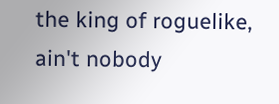the king of roguelike, ain't nobody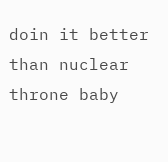doin it better than nuclear throne baby